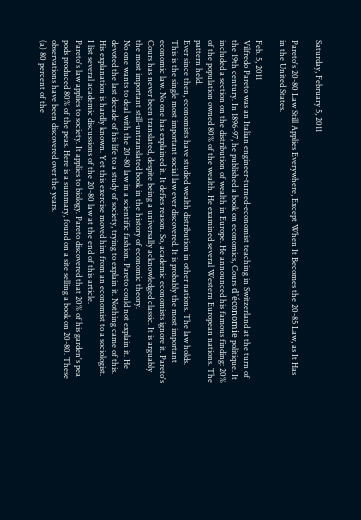Saturday, February 5, 2011

Pareto's 20-80 Law Still Applies Everywhere, Except When It Becomes the 20-85 Law, as It Has in the United States.

Feb. 5, 2011
Vilfredo Pareto was an Italian engineer-turned-economist teaching in Switzerland at the turn of the 19th century. In 1896-97, he published a book on economics, Cours d'économie politique. It included a section on the distribution of wealth in Europe. He announced his famous finding: 20% of the population owned 80% of the wealth. He examined several Western European nations. The pattern held.
Ever since then, economists have studied wealth distribution in other nations. The law holds.
This is the single most important social law ever discovered. It is probably the most important economic law. No one has explained it. It defies reason. So, academic economists ignore it. Pareto's Cours has never been translated, despite being a universally acknowledged classic. It is arguably the most important still-untranslated book in the history of economic theory.
No one wants to deal with the 20-80 law in a scientific fashion. Pareto could not explain it. He devoted the last decade of his life to a study of society, trying to explain it. Nothing came of this. His explanation is hardly known. Yet this exercise moved him from an economist to a sociologist.
I list several academic discussions of the 20-80 law at the end of this article.
Pareto's law applies to society. It applies to biology. Pareto discovered that 20% of his garden's pea pods produced 80% of the peas. Here is a summary, found on a site selling a book on 20-80. These observations have been discovered over the years.
(a) 80 percent of the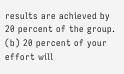results are achieved by 20 percent of the group.
(b) 20 percent of your effort will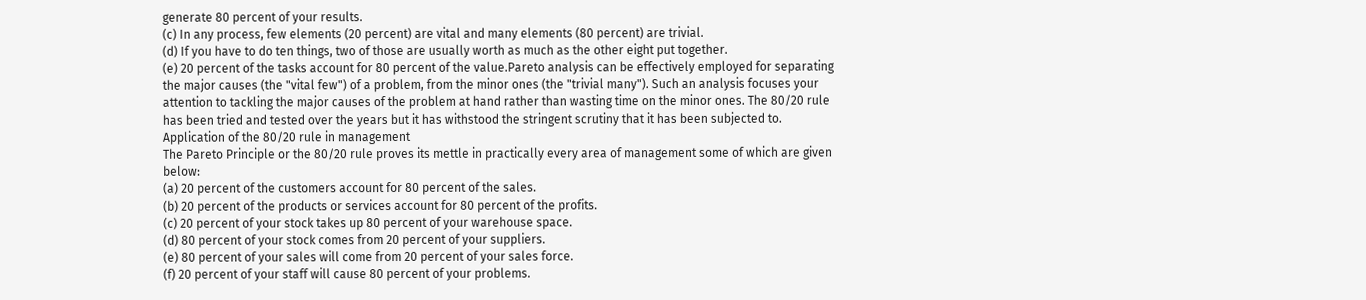generate 80 percent of your results.
(c) In any process, few elements (20 percent) are vital and many elements (80 percent) are trivial.
(d) If you have to do ten things, two of those are usually worth as much as the other eight put together.
(e) 20 percent of the tasks account for 80 percent of the value.Pareto analysis can be effectively employed for separating the major causes (the "vital few") of a problem, from the minor ones (the "trivial many"). Such an analysis focuses your attention to tackling the major causes of the problem at hand rather than wasting time on the minor ones. The 80/20 rule has been tried and tested over the years but it has withstood the stringent scrutiny that it has been subjected to.
Application of the 80/20 rule in management
The Pareto Principle or the 80/20 rule proves its mettle in practically every area of management some of which are given below:
(a) 20 percent of the customers account for 80 percent of the sales.
(b) 20 percent of the products or services account for 80 percent of the profits.
(c) 20 percent of your stock takes up 80 percent of your warehouse space.
(d) 80 percent of your stock comes from 20 percent of your suppliers.
(e) 80 percent of your sales will come from 20 percent of your sales force.
(f) 20 percent of your staff will cause 80 percent of your problems.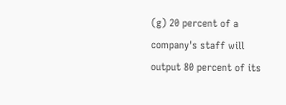(g) 20 percent of a company's staff will output 80 percent of its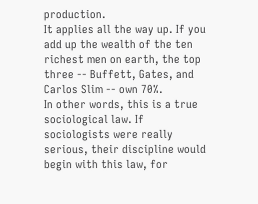production.
It applies all the way up. If you add up the wealth of the ten richest men on earth, the top three -- Buffett, Gates, and Carlos Slim -- own 70%.
In other words, this is a true sociological law. If sociologists were really serious, their discipline would begin with this law, for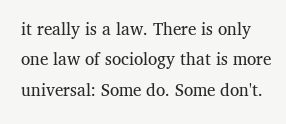it really is a law. There is only one law of sociology that is more universal: Some do. Some don't.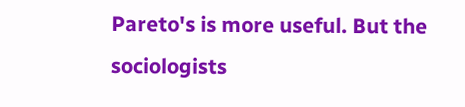Pareto's is more useful. But the sociologists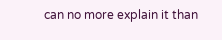can no more explain it than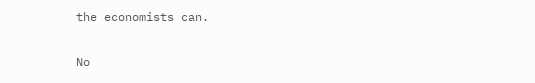the economists can.

No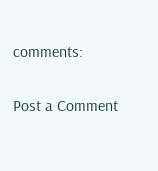comments:

Post a Comment